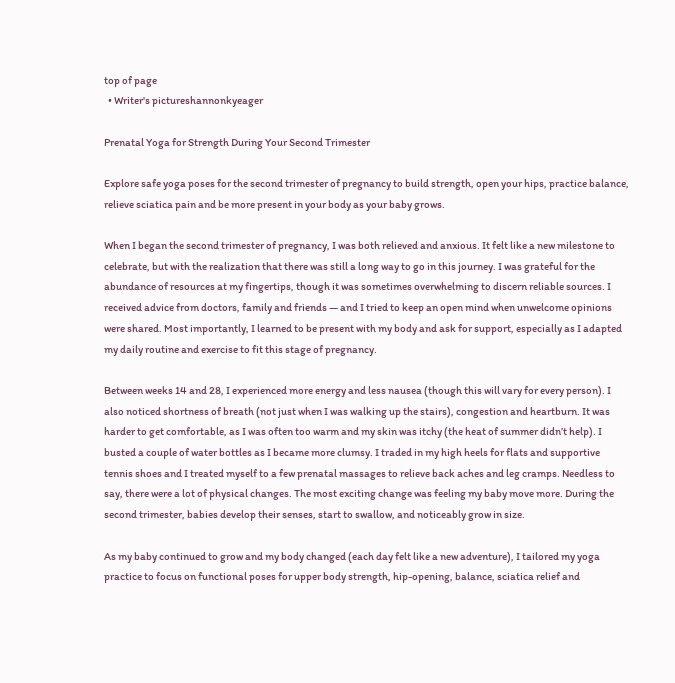top of page
  • Writer's pictureshannonkyeager

Prenatal Yoga for Strength During Your Second Trimester

Explore safe yoga poses for the second trimester of pregnancy to build strength, open your hips, practice balance, relieve sciatica pain and be more present in your body as your baby grows.

When I began the second trimester of pregnancy, I was both relieved and anxious. It felt like a new milestone to celebrate, but with the realization that there was still a long way to go in this journey. I was grateful for the abundance of resources at my fingertips, though it was sometimes overwhelming to discern reliable sources. I received advice from doctors, family and friends — and I tried to keep an open mind when unwelcome opinions were shared. Most importantly, I learned to be present with my body and ask for support, especially as I adapted my daily routine and exercise to fit this stage of pregnancy.

Between weeks 14 and 28, I experienced more energy and less nausea (though this will vary for every person). I also noticed shortness of breath (not just when I was walking up the stairs), congestion and heartburn. It was harder to get comfortable, as I was often too warm and my skin was itchy (the heat of summer didn’t help). I busted a couple of water bottles as I became more clumsy. I traded in my high heels for flats and supportive tennis shoes and I treated myself to a few prenatal massages to relieve back aches and leg cramps. Needless to say, there were a lot of physical changes. The most exciting change was feeling my baby move more. During the second trimester, babies develop their senses, start to swallow, and noticeably grow in size.

As my baby continued to grow and my body changed (each day felt like a new adventure), I tailored my yoga practice to focus on functional poses for upper body strength, hip-opening, balance, sciatica relief and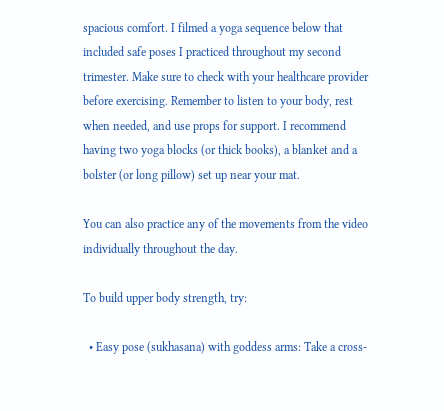spacious comfort. I filmed a yoga sequence below that included safe poses I practiced throughout my second trimester. Make sure to check with your healthcare provider before exercising. Remember to listen to your body, rest when needed, and use props for support. I recommend having two yoga blocks (or thick books), a blanket and a bolster (or long pillow) set up near your mat.

You can also practice any of the movements from the video individually throughout the day.

To build upper body strength, try:

  • Easy pose (sukhasana) with goddess arms: Take a cross-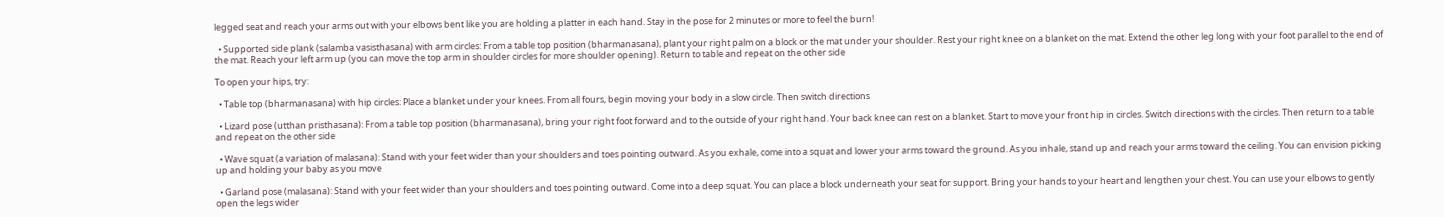legged seat and reach your arms out with your elbows bent like you are holding a platter in each hand. Stay in the pose for 2 minutes or more to feel the burn!

  • Supported side plank (salamba vasisthasana) with arm circles: From a table top position (bharmanasana), plant your right palm on a block or the mat under your shoulder. Rest your right knee on a blanket on the mat. Extend the other leg long with your foot parallel to the end of the mat. Reach your left arm up (you can move the top arm in shoulder circles for more shoulder opening). Return to table and repeat on the other side

To open your hips, try:

  • Table top (bharmanasana) with hip circles: Place a blanket under your knees. From all fours, begin moving your body in a slow circle. Then switch directions

  • Lizard pose (utthan pristhasana): From a table top position (bharmanasana), bring your right foot forward and to the outside of your right hand. Your back knee can rest on a blanket. Start to move your front hip in circles. Switch directions with the circles. Then return to a table and repeat on the other side

  • Wave squat (a variation of malasana): Stand with your feet wider than your shoulders and toes pointing outward. As you exhale, come into a squat and lower your arms toward the ground. As you inhale, stand up and reach your arms toward the ceiling. You can envision picking up and holding your baby as you move

  • Garland pose (malasana): Stand with your feet wider than your shoulders and toes pointing outward. Come into a deep squat. You can place a block underneath your seat for support. Bring your hands to your heart and lengthen your chest. You can use your elbows to gently open the legs wider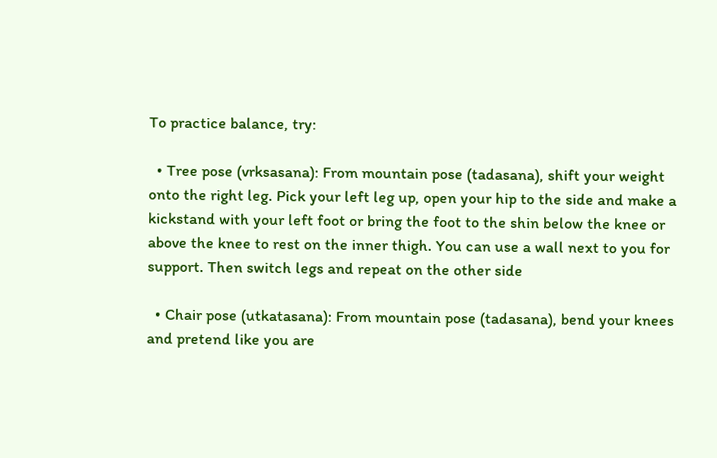To practice balance, try:

  • Tree pose (vrksasana): From mountain pose (tadasana), shift your weight onto the right leg. Pick your left leg up, open your hip to the side and make a kickstand with your left foot or bring the foot to the shin below the knee or above the knee to rest on the inner thigh. You can use a wall next to you for support. Then switch legs and repeat on the other side

  • Chair pose (utkatasana): From mountain pose (tadasana), bend your knees and pretend like you are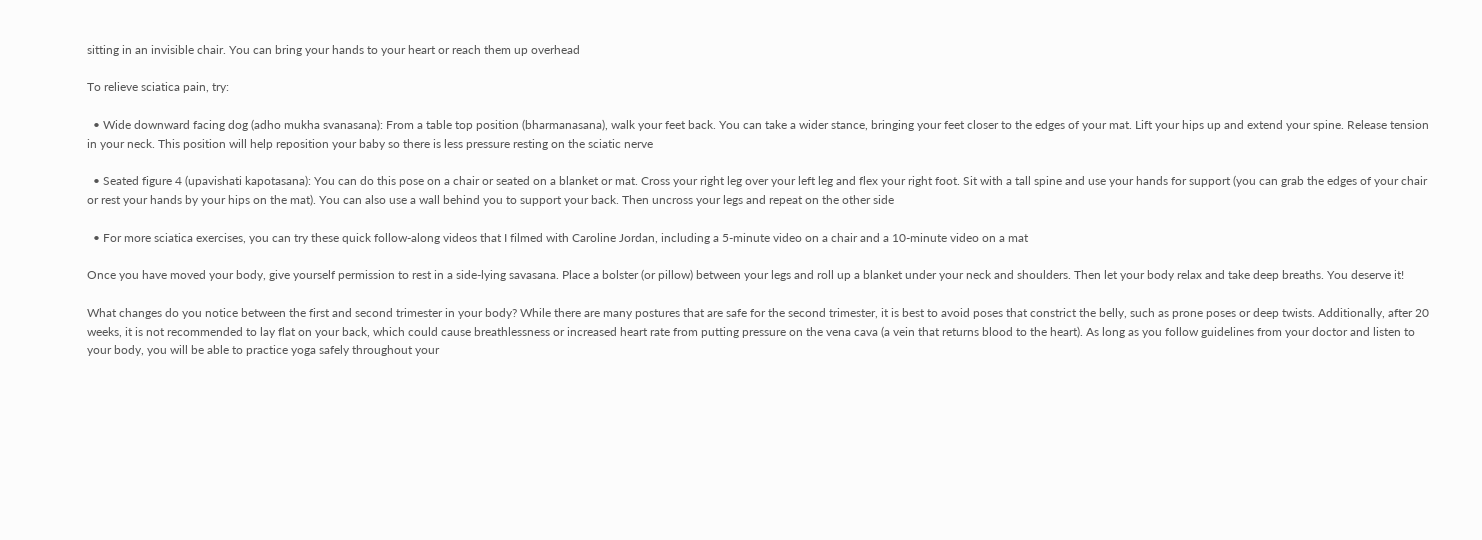sitting in an invisible chair. You can bring your hands to your heart or reach them up overhead

To relieve sciatica pain, try:

  • Wide downward facing dog (adho mukha svanasana): From a table top position (bharmanasana), walk your feet back. You can take a wider stance, bringing your feet closer to the edges of your mat. Lift your hips up and extend your spine. Release tension in your neck. This position will help reposition your baby so there is less pressure resting on the sciatic nerve

  • Seated figure 4 (upavishati kapotasana): You can do this pose on a chair or seated on a blanket or mat. Cross your right leg over your left leg and flex your right foot. Sit with a tall spine and use your hands for support (you can grab the edges of your chair or rest your hands by your hips on the mat). You can also use a wall behind you to support your back. Then uncross your legs and repeat on the other side

  • For more sciatica exercises, you can try these quick follow-along videos that I filmed with Caroline Jordan, including a 5-minute video on a chair and a 10-minute video on a mat

Once you have moved your body, give yourself permission to rest in a side-lying savasana. Place a bolster (or pillow) between your legs and roll up a blanket under your neck and shoulders. Then let your body relax and take deep breaths. You deserve it!

What changes do you notice between the first and second trimester in your body? While there are many postures that are safe for the second trimester, it is best to avoid poses that constrict the belly, such as prone poses or deep twists. Additionally, after 20 weeks, it is not recommended to lay flat on your back, which could cause breathlessness or increased heart rate from putting pressure on the vena cava (a vein that returns blood to the heart). As long as you follow guidelines from your doctor and listen to your body, you will be able to practice yoga safely throughout your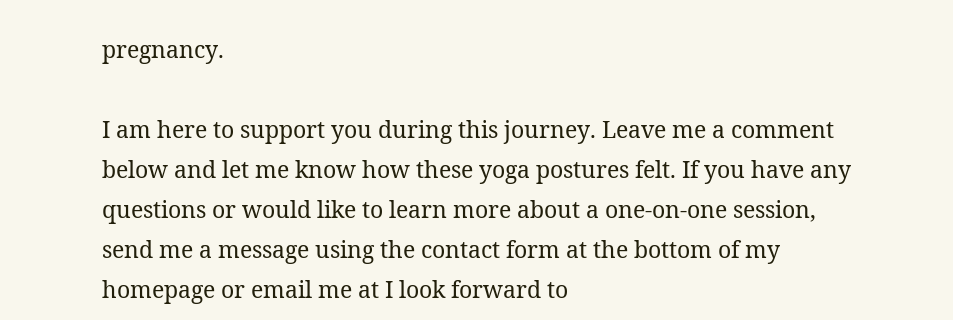pregnancy.

I am here to support you during this journey. Leave me a comment below and let me know how these yoga postures felt. If you have any questions or would like to learn more about a one-on-one session, send me a message using the contact form at the bottom of my homepage or email me at I look forward to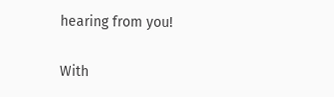hearing from you!

With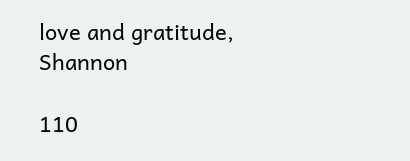love and gratitude, Shannon

110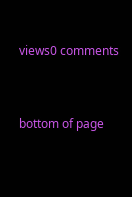views0 comments


bottom of page